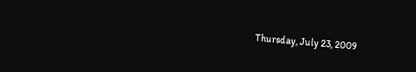Thursday, July 23, 2009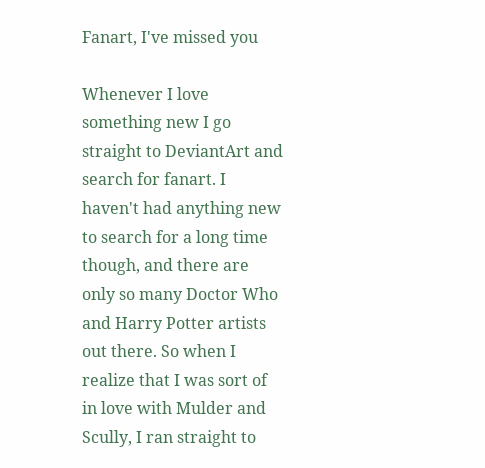Fanart, I've missed you

Whenever I love something new I go straight to DeviantArt and search for fanart. I haven't had anything new to search for a long time though, and there are only so many Doctor Who and Harry Potter artists out there. So when I realize that I was sort of in love with Mulder and Scully, I ran straight to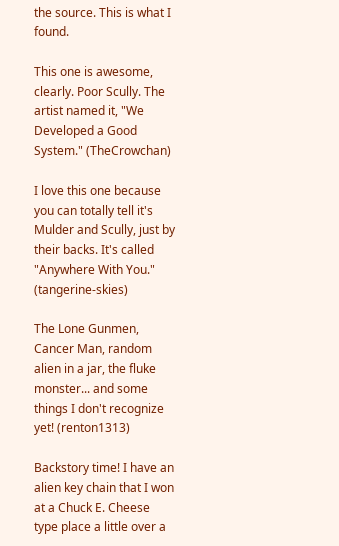the source. This is what I found.

This one is awesome, clearly. Poor Scully. The artist named it, "We Developed a Good System." (TheCrowchan)

I love this one because you can totally tell it's Mulder and Scully, just by their backs. It's called "Anywhere With You." (tangerine-skies)

The Lone Gunmen, Cancer Man, random alien in a jar, the fluke monster... and some things I don't recognize yet! (renton1313)

Backstory time! I have an alien key chain that I won at a Chuck E. Cheese type place a little over a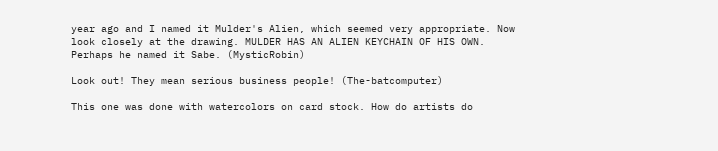year ago and I named it Mulder's Alien, which seemed very appropriate. Now look closely at the drawing. MULDER HAS AN ALIEN KEYCHAIN OF HIS OWN. Perhaps he named it Sabe. (MysticRobin)

Look out! They mean serious business people! (The-batcomputer)

This one was done with watercolors on card stock. How do artists do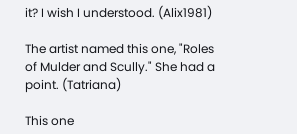it? I wish I understood. (Alix1981)

The artist named this one, "Roles of Mulder and Scully." She had a point. (Tatriana)

This one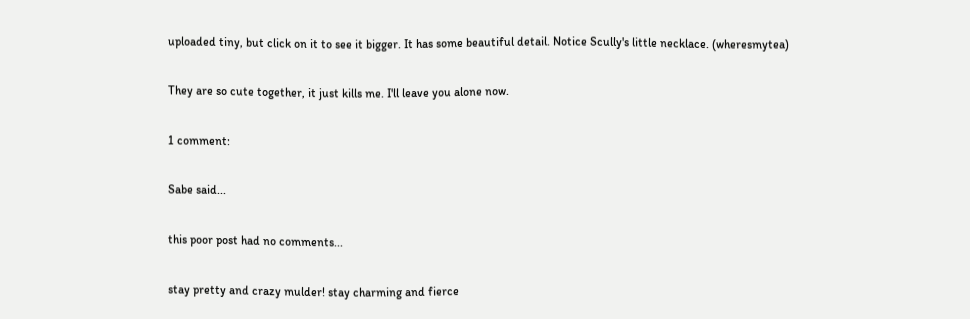uploaded tiny, but click on it to see it bigger. It has some beautiful detail. Notice Scully's little necklace. (wheresmytea)

They are so cute together, it just kills me. I'll leave you alone now.

1 comment:

Sabe said...

this poor post had no comments...

stay pretty and crazy mulder! stay charming and fierce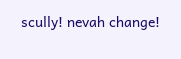scully! nevah change!